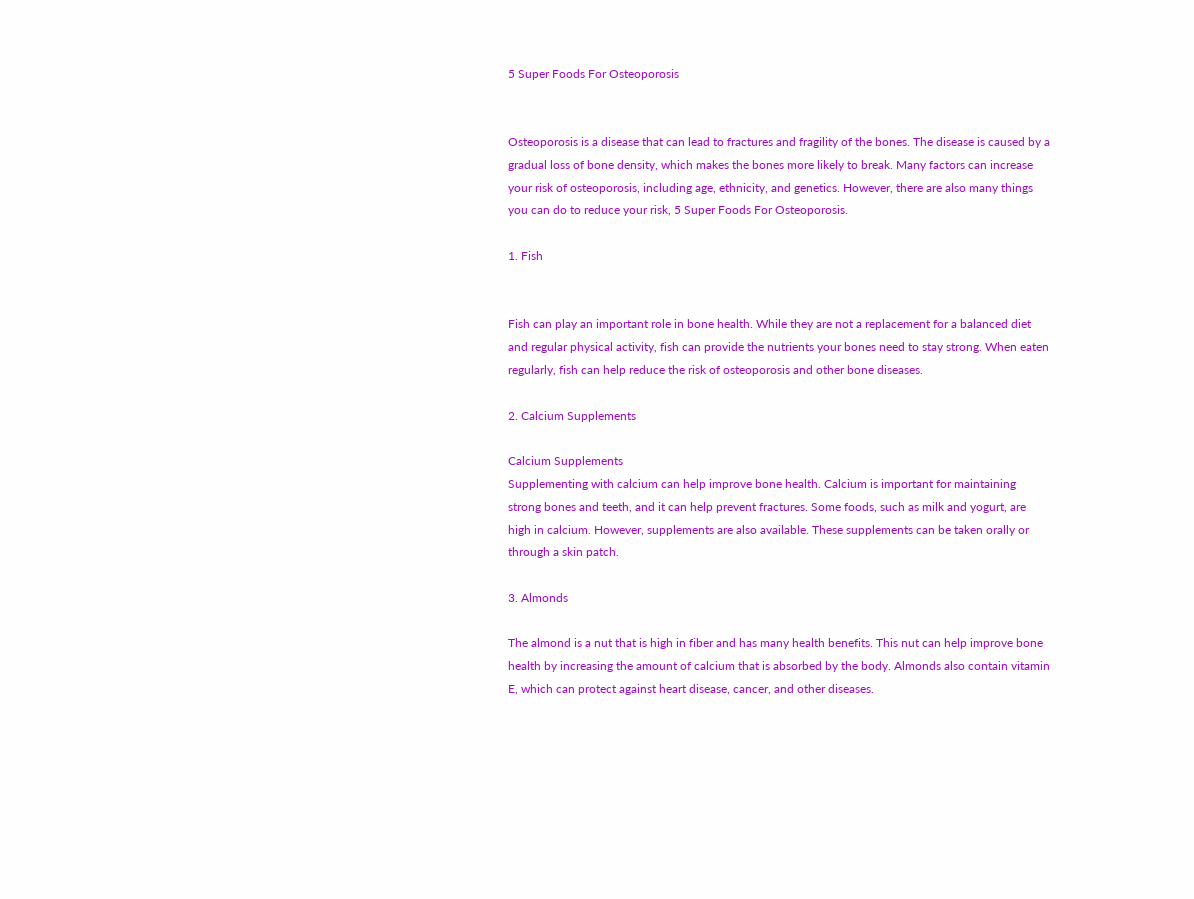5 Super Foods For Osteoporosis


Osteoporosis is a disease that can lead to fractures and fragility of the bones. The disease is caused by a gradual loss of bone density, which makes the bones more likely to break. Many factors can increase your risk of osteoporosis, including age, ethnicity, and genetics. However, there are also many things you can do to reduce your risk, 5 Super Foods For Osteoporosis.

1. Fish


Fish can play an important role in bone health. While they are not a replacement for a balanced diet and regular physical activity, fish can provide the nutrients your bones need to stay strong. When eaten regularly, fish can help reduce the risk of osteoporosis and other bone diseases.

2. Calcium Supplements

Calcium Supplements
Supplementing with calcium can help improve bone health. Calcium is important for maintaining strong bones and teeth, and it can help prevent fractures. Some foods, such as milk and yogurt, are high in calcium. However, supplements are also available. These supplements can be taken orally or through a skin patch.

3. Almonds

The almond is a nut that is high in fiber and has many health benefits. This nut can help improve bone health by increasing the amount of calcium that is absorbed by the body. Almonds also contain vitamin E, which can protect against heart disease, cancer, and other diseases.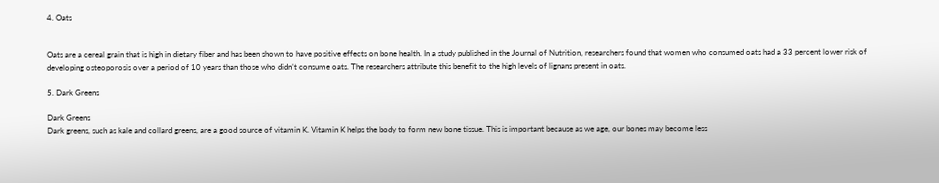4. Oats


Oats are a cereal grain that is high in dietary fiber and has been shown to have positive effects on bone health. In a study published in the Journal of Nutrition, researchers found that women who consumed oats had a 33 percent lower risk of developing osteoporosis over a period of 10 years than those who didn’t consume oats. The researchers attribute this benefit to the high levels of lignans present in oats.

5. Dark Greens

Dark Greens
Dark greens, such as kale and collard greens, are a good source of vitamin K. Vitamin K helps the body to form new bone tissue. This is important because as we age, our bones may become less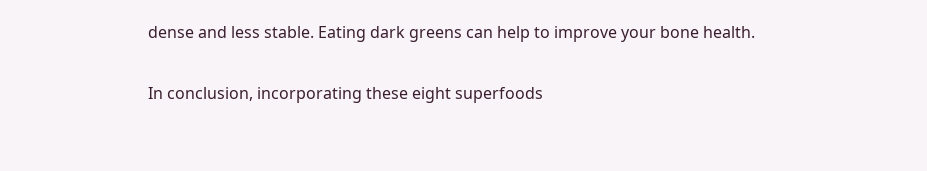dense and less stable. Eating dark greens can help to improve your bone health.

In conclusion, incorporating these eight superfoods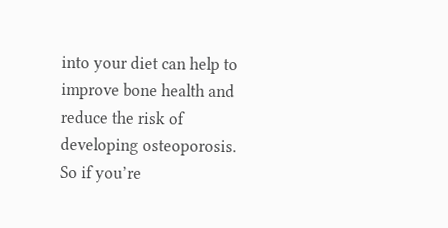into your diet can help to improve bone health and reduce the risk of developing osteoporosis. So if you’re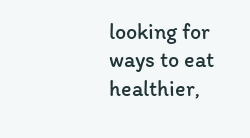looking for ways to eat healthier,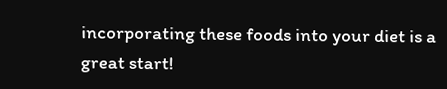incorporating these foods into your diet is a great start!